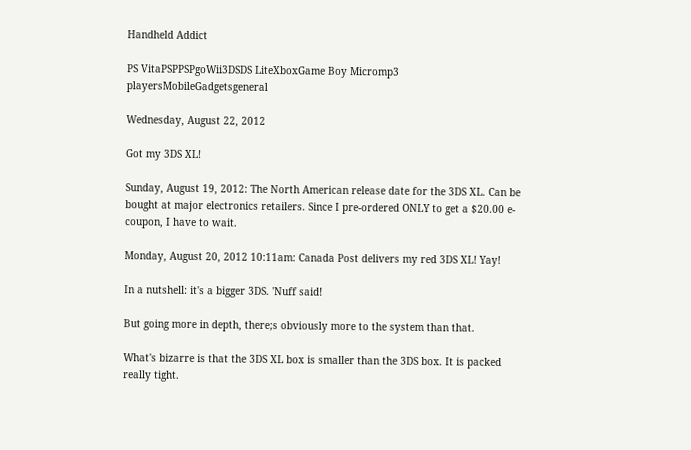Handheld Addict

PS VitaPSPPSPgoWii3DSDS LiteXboxGame Boy Micromp3 playersMobileGadgetsgeneral

Wednesday, August 22, 2012

Got my 3DS XL!

Sunday, August 19, 2012: The North American release date for the 3DS XL. Can be bought at major electronics retailers. Since I pre-ordered ONLY to get a $20.00 e-coupon, I have to wait.

Monday, August 20, 2012 10:11am: Canada Post delivers my red 3DS XL! Yay!

In a nutshell: it's a bigger 3DS. 'Nuff said!

But going more in depth, there;s obviously more to the system than that.

What's bizarre is that the 3DS XL box is smaller than the 3DS box. It is packed really tight.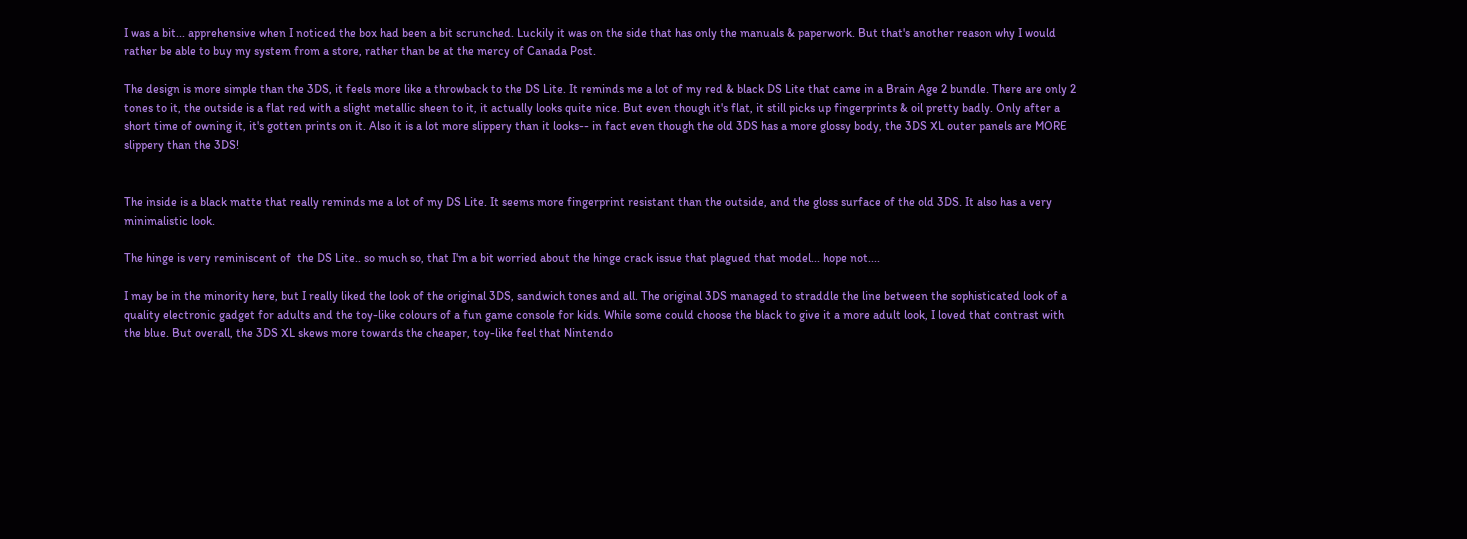I was a bit... apprehensive when I noticed the box had been a bit scrunched. Luckily it was on the side that has only the manuals & paperwork. But that's another reason why I would rather be able to buy my system from a store, rather than be at the mercy of Canada Post.

The design is more simple than the 3DS, it feels more like a throwback to the DS Lite. It reminds me a lot of my red & black DS Lite that came in a Brain Age 2 bundle. There are only 2 tones to it, the outside is a flat red with a slight metallic sheen to it, it actually looks quite nice. But even though it's flat, it still picks up fingerprints & oil pretty badly. Only after a short time of owning it, it's gotten prints on it. Also it is a lot more slippery than it looks-- in fact even though the old 3DS has a more glossy body, the 3DS XL outer panels are MORE slippery than the 3DS!


The inside is a black matte that really reminds me a lot of my DS Lite. It seems more fingerprint resistant than the outside, and the gloss surface of the old 3DS. It also has a very minimalistic look.

The hinge is very reminiscent of  the DS Lite.. so much so, that I'm a bit worried about the hinge crack issue that plagued that model... hope not....

I may be in the minority here, but I really liked the look of the original 3DS, sandwich tones and all. The original 3DS managed to straddle the line between the sophisticated look of a quality electronic gadget for adults and the toy-like colours of a fun game console for kids. While some could choose the black to give it a more adult look, I loved that contrast with the blue. But overall, the 3DS XL skews more towards the cheaper, toy-like feel that Nintendo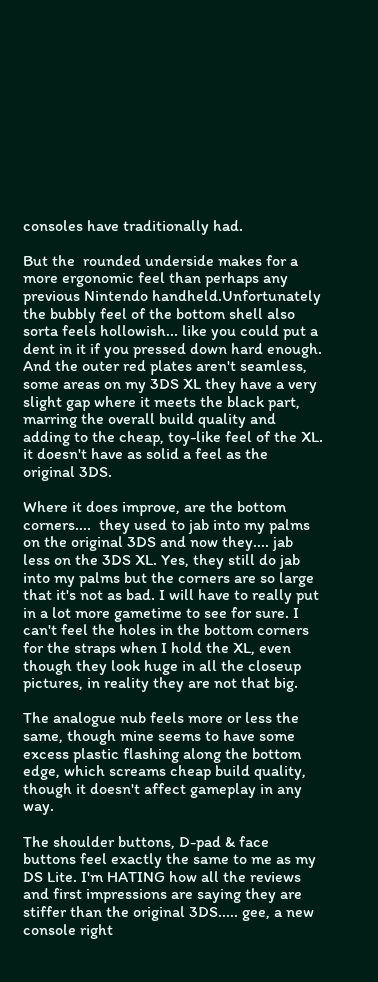consoles have traditionally had.

But the  rounded underside makes for a more ergonomic feel than perhaps any previous Nintendo handheld.Unfortunately the bubbly feel of the bottom shell also sorta feels hollowish... like you could put a dent in it if you pressed down hard enough. And the outer red plates aren't seamless, some areas on my 3DS XL they have a very slight gap where it meets the black part, marring the overall build quality and adding to the cheap, toy-like feel of the XL. it doesn't have as solid a feel as the original 3DS.

Where it does improve, are the bottom corners....  they used to jab into my palms on the original 3DS and now they.... jab less on the 3DS XL. Yes, they still do jab into my palms but the corners are so large that it's not as bad. I will have to really put in a lot more gametime to see for sure. I can't feel the holes in the bottom corners for the straps when I hold the XL, even though they look huge in all the closeup pictures, in reality they are not that big.

The analogue nub feels more or less the same, though mine seems to have some excess plastic flashing along the bottom edge, which screams cheap build quality, though it doesn't affect gameplay in any way.

The shoulder buttons, D-pad & face buttons feel exactly the same to me as my DS Lite. I'm HATING how all the reviews and first impressions are saying they are stiffer than the original 3DS..... gee, a new console right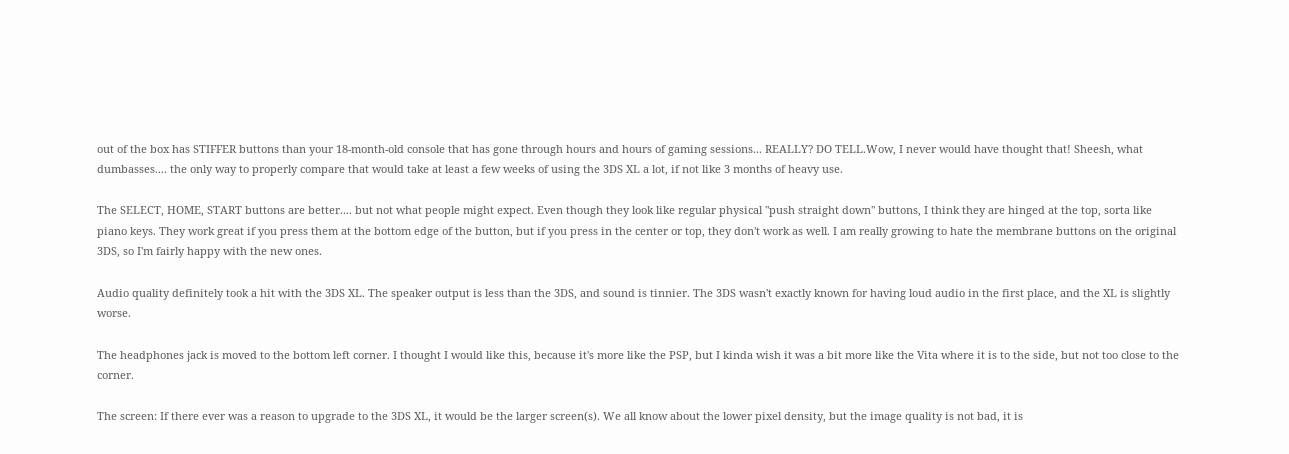out of the box has STIFFER buttons than your 18-month-old console that has gone through hours and hours of gaming sessions... REALLY? DO TELL.Wow, I never would have thought that! Sheesh, what dumbasses.... the only way to properly compare that would take at least a few weeks of using the 3DS XL a lot, if not like 3 months of heavy use.

The SELECT, HOME, START buttons are better.... but not what people might expect. Even though they look like regular physical "push straight down" buttons, I think they are hinged at the top, sorta like piano keys. They work great if you press them at the bottom edge of the button, but if you press in the center or top, they don't work as well. I am really growing to hate the membrane buttons on the original 3DS, so I'm fairly happy with the new ones.

Audio quality definitely took a hit with the 3DS XL. The speaker output is less than the 3DS, and sound is tinnier. The 3DS wasn't exactly known for having loud audio in the first place, and the XL is slightly worse.

The headphones jack is moved to the bottom left corner. I thought I would like this, because it's more like the PSP, but I kinda wish it was a bit more like the Vita where it is to the side, but not too close to the corner.

The screen: If there ever was a reason to upgrade to the 3DS XL, it would be the larger screen(s). We all know about the lower pixel density, but the image quality is not bad, it is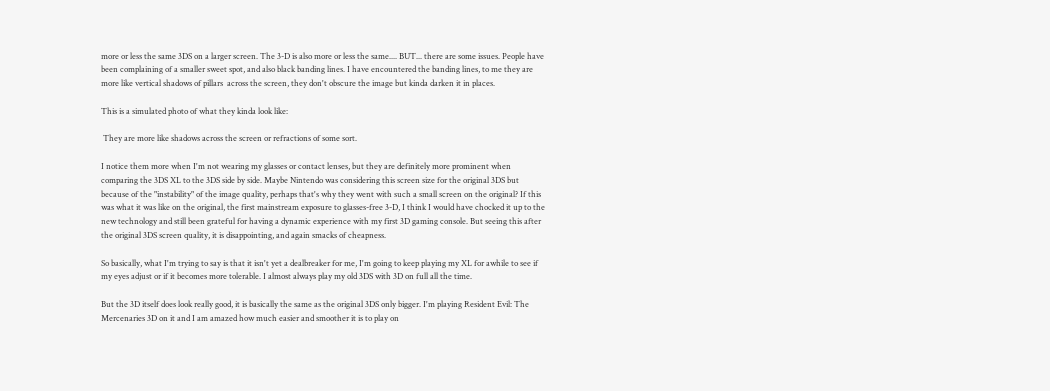more or less the same 3DS on a larger screen. The 3-D is also more or less the same.... BUT... there are some issues. People have been complaining of a smaller sweet spot, and also black banding lines. I have encountered the banding lines, to me they are more like vertical shadows of pillars  across the screen, they don't obscure the image but kinda darken it in places.

This is a simulated photo of what they kinda look like:

 They are more like shadows across the screen or refractions of some sort.

I notice them more when I'm not wearing my glasses or contact lenses, but they are definitely more prominent when comparing the 3DS XL to the 3DS side by side. Maybe Nintendo was considering this screen size for the original 3DS but because of the "instability" of the image quality, perhaps that's why they went with such a small screen on the original? If this was what it was like on the original, the first mainstream exposure to glasses-free 3-D, I think I would have chocked it up to the new technology and still been grateful for having a dynamic experience with my first 3D gaming console. But seeing this after the original 3DS screen quality, it is disappointing, and again smacks of cheapness.

So basically, what I'm trying to say is that it isn't yet a dealbreaker for me, I'm going to keep playing my XL for awhile to see if my eyes adjust or if it becomes more tolerable. I almost always play my old 3DS with 3D on full all the time.

But the 3D itself does look really good, it is basically the same as the original 3DS only bigger. I'm playing Resident Evil: The Mercenaries 3D on it and I am amazed how much easier and smoother it is to play on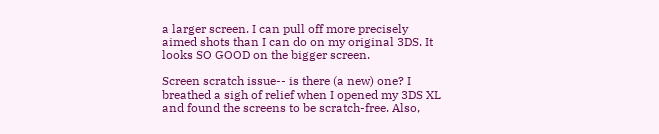a larger screen. I can pull off more precisely aimed shots than I can do on my original 3DS. It looks SO GOOD on the bigger screen.

Screen scratch issue-- is there (a new) one? I breathed a sigh of relief when I opened my 3DS XL and found the screens to be scratch-free. Also,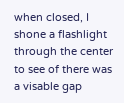when closed, I shone a flashlight through the center to see of there was a visable gap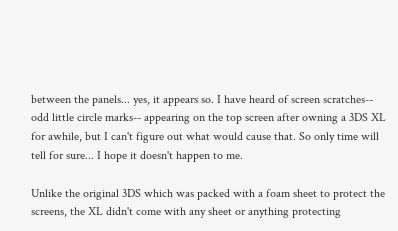between the panels... yes, it appears so. I have heard of screen scratches-- odd little circle marks-- appearing on the top screen after owning a 3DS XL for awhile, but I can't figure out what would cause that. So only time will tell for sure... I hope it doesn't happen to me.

Unlike the original 3DS which was packed with a foam sheet to protect the screens, the XL didn't come with any sheet or anything protecting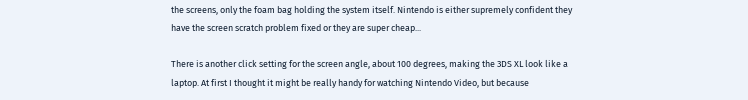the screens, only the foam bag holding the system itself. Nintendo is either supremely confident they have the screen scratch problem fixed or they are super cheap...

There is another click setting for the screen angle, about 100 degrees, making the 3DS XL look like a laptop. At first I thought it might be really handy for watching Nintendo Video, but because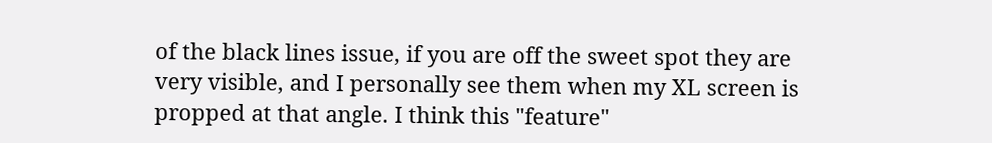of the black lines issue, if you are off the sweet spot they are very visible, and I personally see them when my XL screen is propped at that angle. I think this "feature"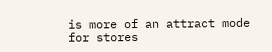is more of an attract mode for stores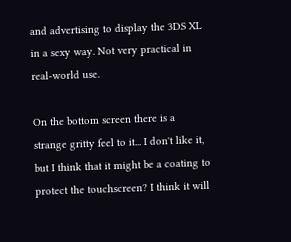and advertising to display the 3DS XL in a sexy way. Not very practical in real-world use.

On the bottom screen there is a strange gritty feel to it... I don't like it, but I think that it might be a coating to protect the touchscreen? I think it will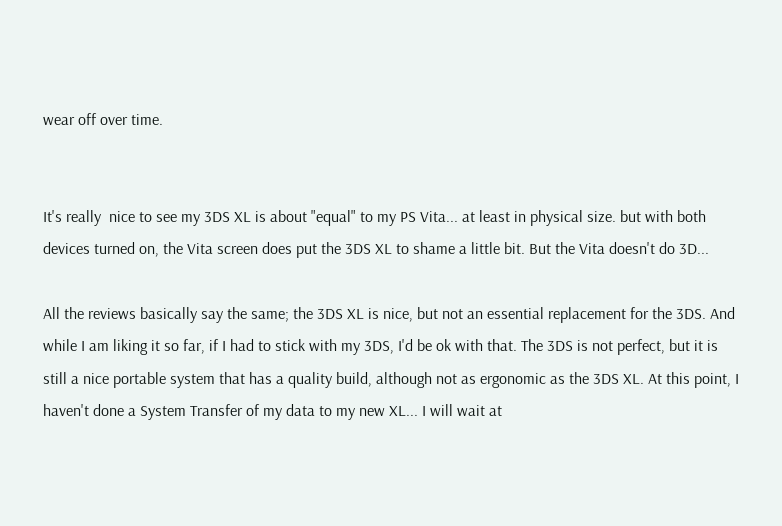wear off over time.


It's really  nice to see my 3DS XL is about "equal" to my PS Vita... at least in physical size. but with both devices turned on, the Vita screen does put the 3DS XL to shame a little bit. But the Vita doesn't do 3D...

All the reviews basically say the same; the 3DS XL is nice, but not an essential replacement for the 3DS. And while I am liking it so far, if I had to stick with my 3DS, I'd be ok with that. The 3DS is not perfect, but it is still a nice portable system that has a quality build, although not as ergonomic as the 3DS XL. At this point, I haven't done a System Transfer of my data to my new XL... I will wait at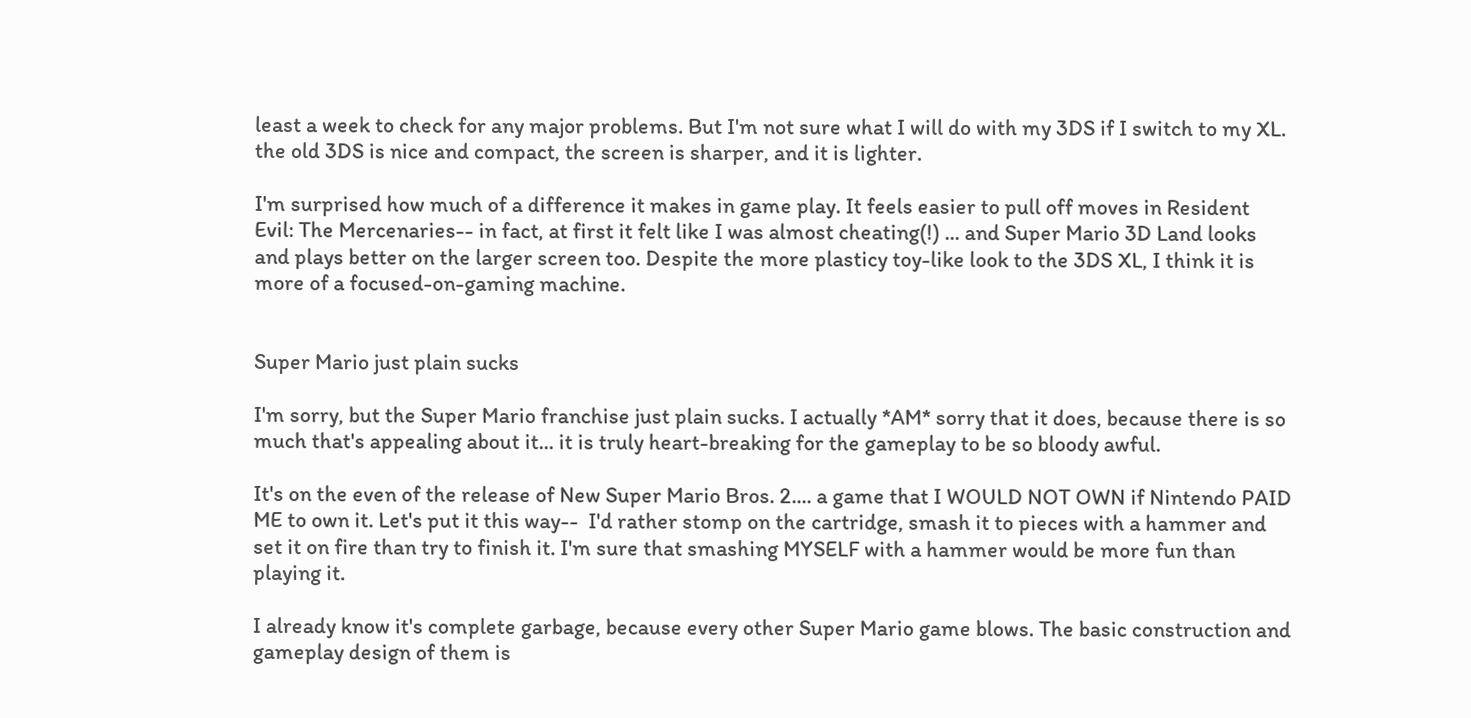least a week to check for any major problems. But I'm not sure what I will do with my 3DS if I switch to my XL. the old 3DS is nice and compact, the screen is sharper, and it is lighter.

I'm surprised how much of a difference it makes in game play. It feels easier to pull off moves in Resident Evil: The Mercenaries-- in fact, at first it felt like I was almost cheating(!) ... and Super Mario 3D Land looks and plays better on the larger screen too. Despite the more plasticy toy-like look to the 3DS XL, I think it is more of a focused-on-gaming machine.


Super Mario just plain sucks

I'm sorry, but the Super Mario franchise just plain sucks. I actually *AM* sorry that it does, because there is so much that's appealing about it... it is truly heart-breaking for the gameplay to be so bloody awful.

It's on the even of the release of New Super Mario Bros. 2.... a game that I WOULD NOT OWN if Nintendo PAID ME to own it. Let's put it this way--  I'd rather stomp on the cartridge, smash it to pieces with a hammer and set it on fire than try to finish it. I'm sure that smashing MYSELF with a hammer would be more fun than playing it.

I already know it's complete garbage, because every other Super Mario game blows. The basic construction and gameplay design of them is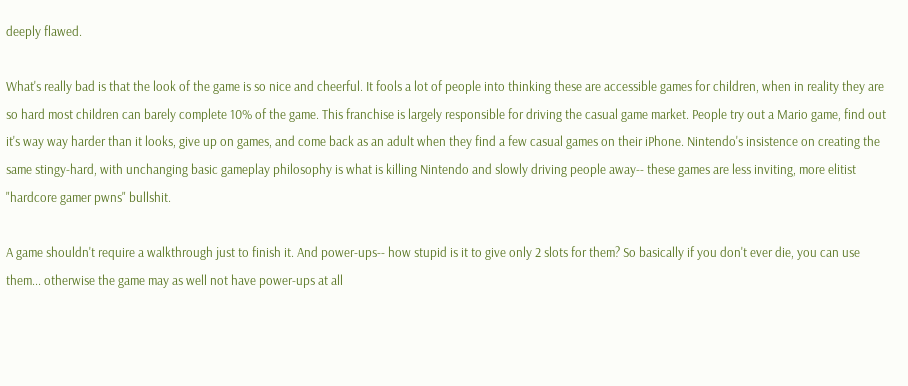deeply flawed.

What's really bad is that the look of the game is so nice and cheerful. It fools a lot of people into thinking these are accessible games for children, when in reality they are so hard most children can barely complete 10% of the game. This franchise is largely responsible for driving the casual game market. People try out a Mario game, find out it's way way harder than it looks, give up on games, and come back as an adult when they find a few casual games on their iPhone. Nintendo's insistence on creating the same stingy-hard, with unchanging basic gameplay philosophy is what is killing Nintendo and slowly driving people away-- these games are less inviting, more elitist "hardcore gamer pwns" bullshit.

A game shouldn't require a walkthrough just to finish it. And power-ups-- how stupid is it to give only 2 slots for them? So basically if you don't ever die, you can use them... otherwise the game may as well not have power-ups at all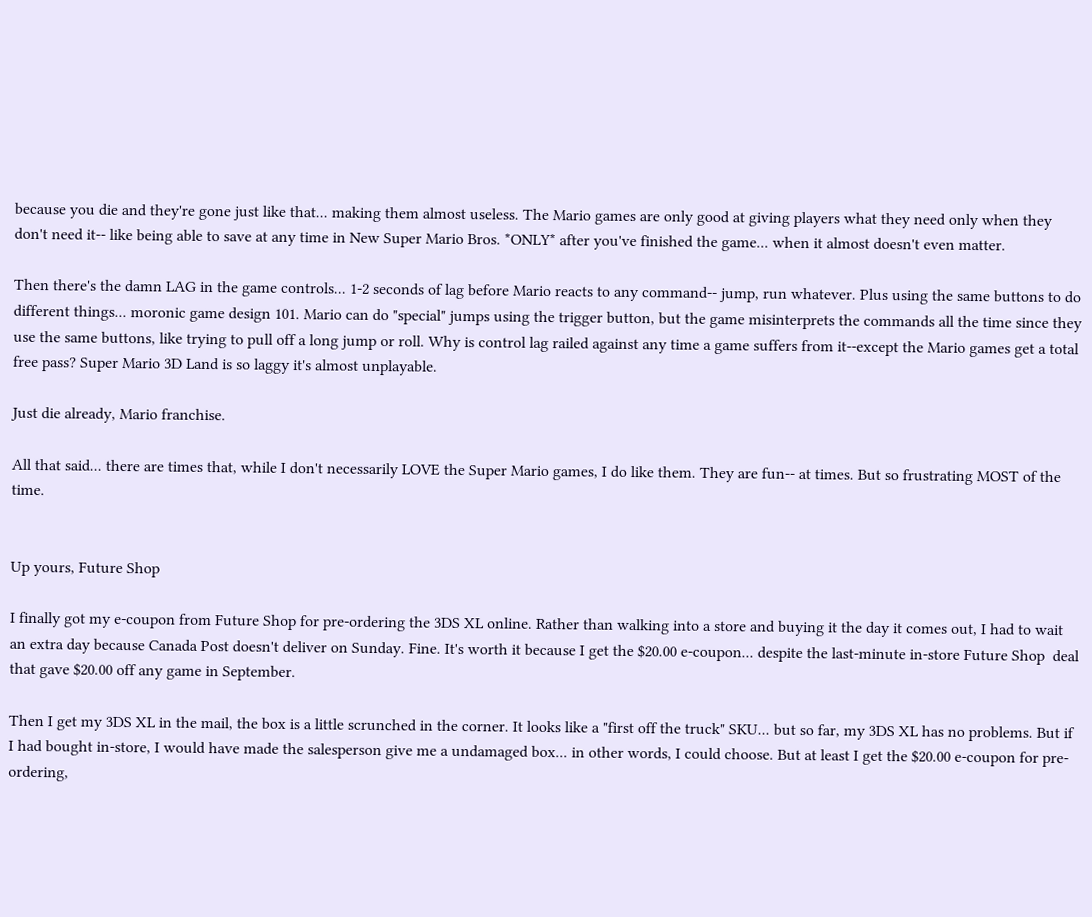because you die and they're gone just like that... making them almost useless. The Mario games are only good at giving players what they need only when they don't need it-- like being able to save at any time in New Super Mario Bros. *ONLY* after you've finished the game... when it almost doesn't even matter.

Then there's the damn LAG in the game controls... 1-2 seconds of lag before Mario reacts to any command-- jump, run whatever. Plus using the same buttons to do different things... moronic game design 101. Mario can do "special" jumps using the trigger button, but the game misinterprets the commands all the time since they use the same buttons, like trying to pull off a long jump or roll. Why is control lag railed against any time a game suffers from it--except the Mario games get a total free pass? Super Mario 3D Land is so laggy it's almost unplayable.

Just die already, Mario franchise.

All that said... there are times that, while I don't necessarily LOVE the Super Mario games, I do like them. They are fun-- at times. But so frustrating MOST of the time.


Up yours, Future Shop

I finally got my e-coupon from Future Shop for pre-ordering the 3DS XL online. Rather than walking into a store and buying it the day it comes out, I had to wait an extra day because Canada Post doesn't deliver on Sunday. Fine. It's worth it because I get the $20.00 e-coupon... despite the last-minute in-store Future Shop  deal that gave $20.00 off any game in September.

Then I get my 3DS XL in the mail, the box is a little scrunched in the corner. It looks like a "first off the truck" SKU... but so far, my 3DS XL has no problems. But if I had bought in-store, I would have made the salesperson give me a undamaged box... in other words, I could choose. But at least I get the $20.00 e-coupon for pre-ordering,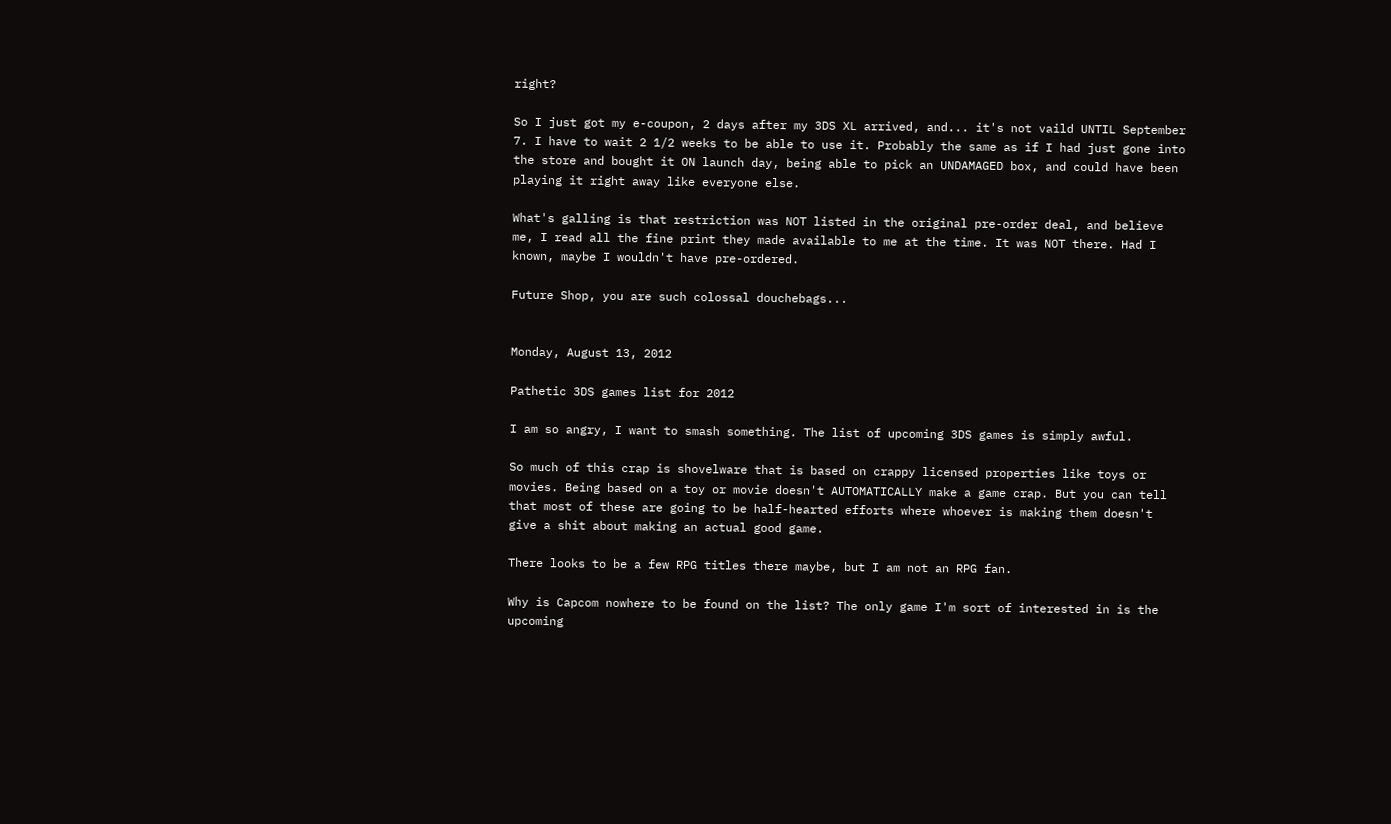right?

So I just got my e-coupon, 2 days after my 3DS XL arrived, and... it's not vaild UNTIL September 7. I have to wait 2 1/2 weeks to be able to use it. Probably the same as if I had just gone into the store and bought it ON launch day, being able to pick an UNDAMAGED box, and could have been playing it right away like everyone else.

What's galling is that restriction was NOT listed in the original pre-order deal, and believe me, I read all the fine print they made available to me at the time. It was NOT there. Had I known, maybe I wouldn't have pre-ordered.

Future Shop, you are such colossal douchebags...


Monday, August 13, 2012

Pathetic 3DS games list for 2012

I am so angry, I want to smash something. The list of upcoming 3DS games is simply awful.

So much of this crap is shovelware that is based on crappy licensed properties like toys or movies. Being based on a toy or movie doesn't AUTOMATICALLY make a game crap. But you can tell that most of these are going to be half-hearted efforts where whoever is making them doesn't give a shit about making an actual good game.

There looks to be a few RPG titles there maybe, but I am not an RPG fan.

Why is Capcom nowhere to be found on the list? The only game I'm sort of interested in is the upcoming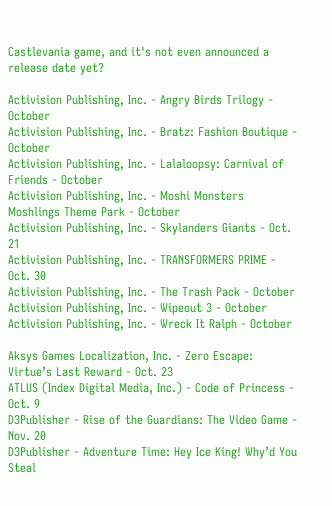Castlevania game, and it's not even announced a release date yet?

Activision Publishing, Inc. - Angry Birds Trilogy - October
Activision Publishing, Inc. - Bratz: Fashion Boutique - October
Activision Publishing, Inc. - Lalaloopsy: Carnival of Friends - October
Activision Publishing, Inc. - Moshi Monsters Moshlings Theme Park - October
Activision Publishing, Inc. - Skylanders Giants - Oct. 21
Activision Publishing, Inc. - TRANSFORMERS PRIME - Oct. 30
Activision Publishing, Inc. - The Trash Pack - October
Activision Publishing, Inc. - Wipeout 3 - October
Activision Publishing, Inc. - Wreck It Ralph - October

Aksys Games Localization, Inc. - Zero Escape: Virtue’s Last Reward - Oct. 23
ATLUS (Index Digital Media, Inc.) - Code of Princess - Oct. 9
D3Publisher - Rise of the Guardians: The Video Game - Nov. 20
D3Publisher - Adventure Time: Hey Ice King! Why’d You Steal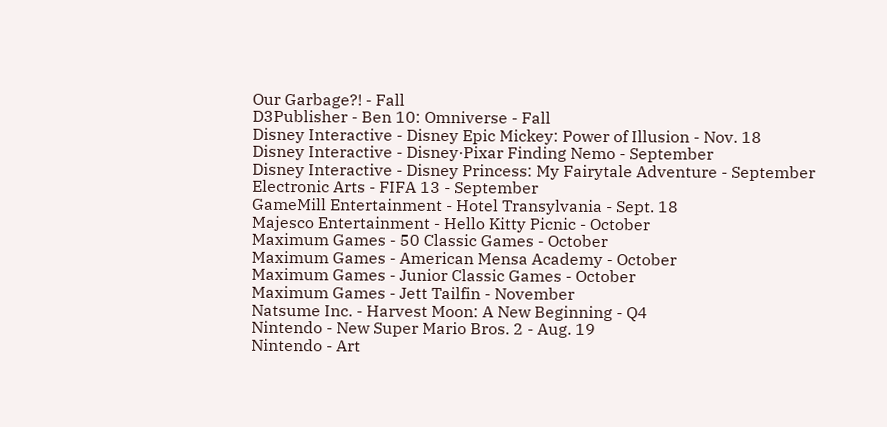Our Garbage?! - Fall
D3Publisher - Ben 10: Omniverse - Fall
Disney Interactive - Disney Epic Mickey: Power of Illusion - Nov. 18
Disney Interactive - Disney·Pixar Finding Nemo - September
Disney Interactive - Disney Princess: My Fairytale Adventure - September
Electronic Arts - FIFA 13 - September
GameMill Entertainment - Hotel Transylvania - Sept. 18
Majesco Entertainment - Hello Kitty Picnic - October
Maximum Games - 50 Classic Games - October
Maximum Games - American Mensa Academy - October
Maximum Games - Junior Classic Games - October
Maximum Games - Jett Tailfin - November
Natsume Inc. - Harvest Moon: A New Beginning - Q4
Nintendo - New Super Mario Bros. 2 - Aug. 19
Nintendo - Art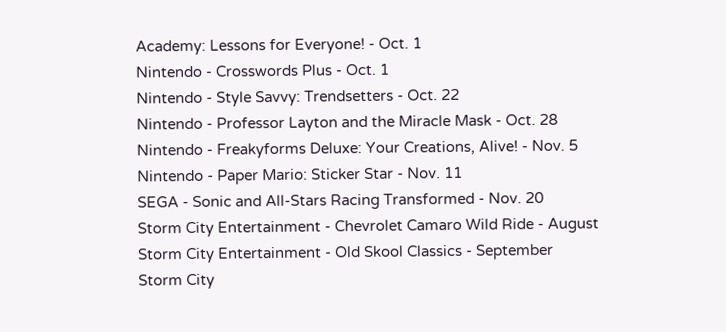Academy: Lessons for Everyone! - Oct. 1
Nintendo - Crosswords Plus - Oct. 1
Nintendo - Style Savvy: Trendsetters - Oct. 22
Nintendo - Professor Layton and the Miracle Mask - Oct. 28
Nintendo - Freakyforms Deluxe: Your Creations, Alive! - Nov. 5
Nintendo - Paper Mario: Sticker Star - Nov. 11
SEGA - Sonic and All-Stars Racing Transformed - Nov. 20
Storm City Entertainment - Chevrolet Camaro Wild Ride - August
Storm City Entertainment - Old Skool Classics - September
Storm City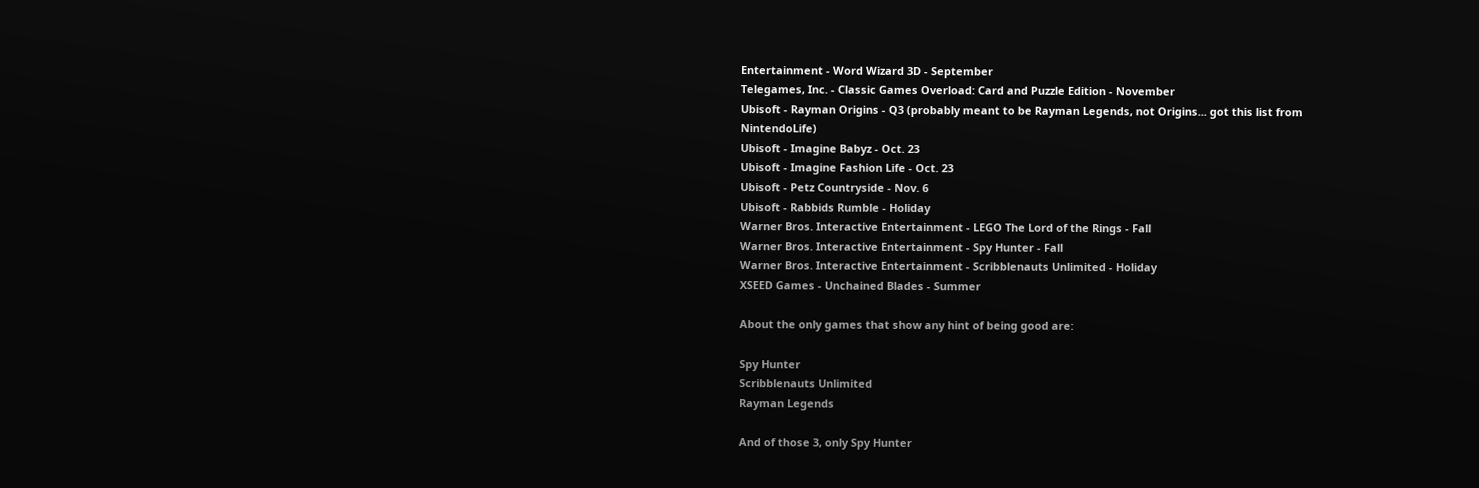Entertainment - Word Wizard 3D - September
Telegames, Inc. - Classic Games Overload: Card and Puzzle Edition - November
Ubisoft - Rayman Origins - Q3 (probably meant to be Rayman Legends, not Origins... got this list from NintendoLife)
Ubisoft - Imagine Babyz - Oct. 23
Ubisoft - Imagine Fashion Life - Oct. 23
Ubisoft - Petz Countryside - Nov. 6
Ubisoft - Rabbids Rumble - Holiday
Warner Bros. Interactive Entertainment - LEGO The Lord of the Rings - Fall
Warner Bros. Interactive Entertainment - Spy Hunter - Fall
Warner Bros. Interactive Entertainment - Scribblenauts Unlimited - Holiday
XSEED Games - Unchained Blades - Summer

About the only games that show any hint of being good are:

Spy Hunter
Scribblenauts Unlimited
Rayman Legends

And of those 3, only Spy Hunter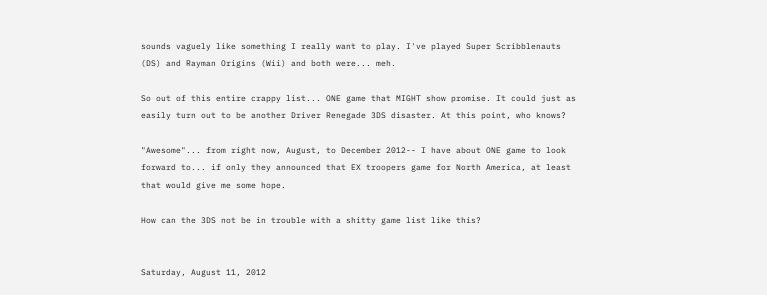sounds vaguely like something I really want to play. I've played Super Scribblenauts (DS) and Rayman Origins (Wii) and both were... meh.

So out of this entire crappy list... ONE game that MIGHT show promise. It could just as easily turn out to be another Driver Renegade 3DS disaster. At this point, who knows?

"Awesome"... from right now, August, to December 2012-- I have about ONE game to look forward to... if only they announced that EX troopers game for North America, at least that would give me some hope.

How can the 3DS not be in trouble with a shitty game list like this?


Saturday, August 11, 2012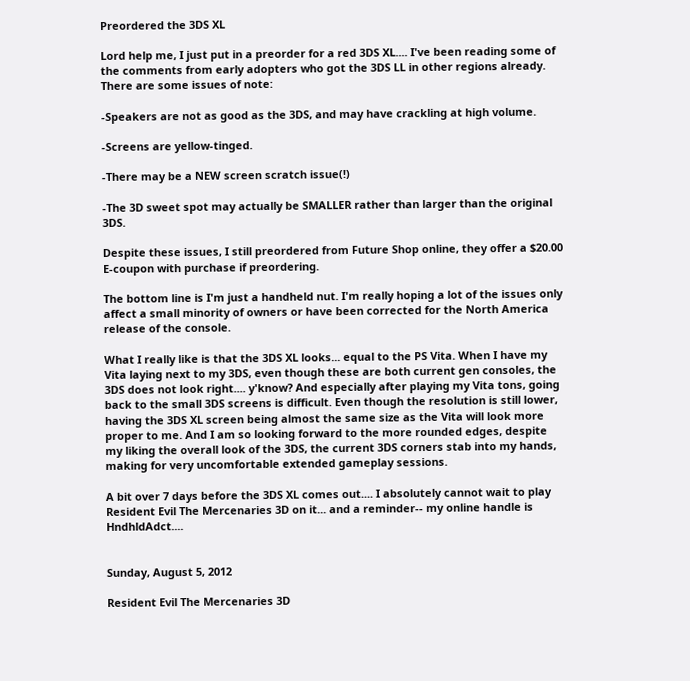Preordered the 3DS XL

Lord help me, I just put in a preorder for a red 3DS XL.... I've been reading some of the comments from early adopters who got the 3DS LL in other regions already. There are some issues of note:

-Speakers are not as good as the 3DS, and may have crackling at high volume.

-Screens are yellow-tinged.

-There may be a NEW screen scratch issue(!)

-The 3D sweet spot may actually be SMALLER rather than larger than the original 3DS.

Despite these issues, I still preordered from Future Shop online, they offer a $20.00 E-coupon with purchase if preordering.

The bottom line is I'm just a handheld nut. I'm really hoping a lot of the issues only affect a small minority of owners or have been corrected for the North America release of the console.

What I really like is that the 3DS XL looks... equal to the PS Vita. When I have my Vita laying next to my 3DS, even though these are both current gen consoles, the 3DS does not look right.... y'know? And especially after playing my Vita tons, going back to the small 3DS screens is difficult. Even though the resolution is still lower, having the 3DS XL screen being almost the same size as the Vita will look more proper to me. And I am so looking forward to the more rounded edges, despite my liking the overall look of the 3DS, the current 3DS corners stab into my hands, making for very uncomfortable extended gameplay sessions.

A bit over 7 days before the 3DS XL comes out.... I absolutely cannot wait to play Resident Evil The Mercenaries 3D on it... and a reminder-- my online handle is HndhldAdct....


Sunday, August 5, 2012

Resident Evil The Mercenaries 3D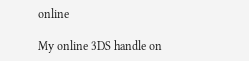online

My online 3DS handle on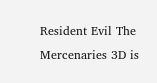Resident Evil The Mercenaries 3D is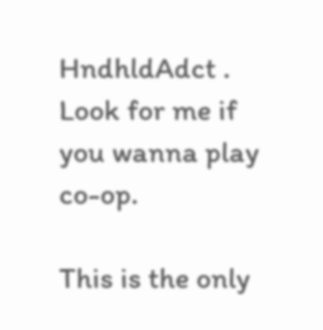HndhldAdct . Look for me if you wanna play co-op.

This is the only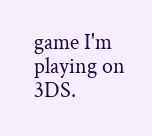game I'm playing on 3DS.